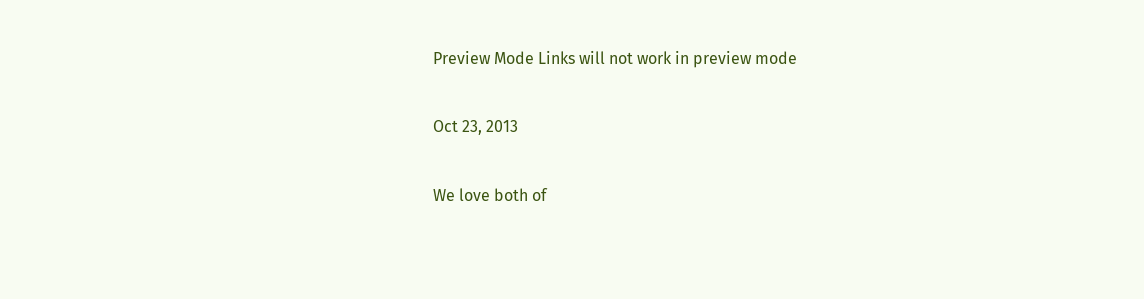Preview Mode Links will not work in preview mode

Oct 23, 2013

We love both of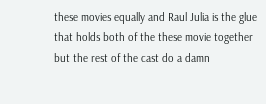these movies equally and Raul Julia is the glue that holds both of the these movie together but the rest of the cast do a damn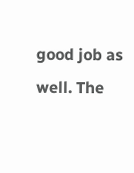good job as well. The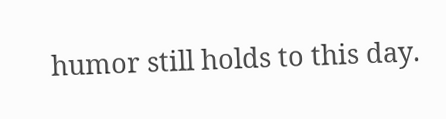humor still holds to this day.